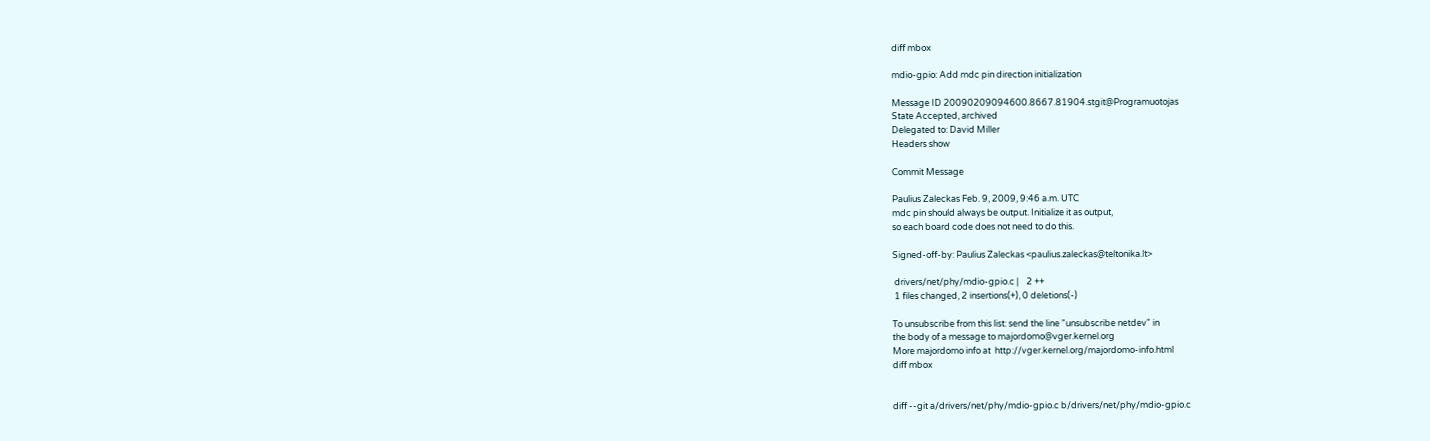diff mbox

mdio-gpio: Add mdc pin direction initialization

Message ID 20090209094600.8667.81904.stgit@Programuotojas
State Accepted, archived
Delegated to: David Miller
Headers show

Commit Message

Paulius Zaleckas Feb. 9, 2009, 9:46 a.m. UTC
mdc pin should always be output. Initialize it as output,
so each board code does not need to do this.

Signed-off-by: Paulius Zaleckas <paulius.zaleckas@teltonika.lt>

 drivers/net/phy/mdio-gpio.c |    2 ++
 1 files changed, 2 insertions(+), 0 deletions(-)

To unsubscribe from this list: send the line "unsubscribe netdev" in
the body of a message to majordomo@vger.kernel.org
More majordomo info at  http://vger.kernel.org/majordomo-info.html
diff mbox


diff --git a/drivers/net/phy/mdio-gpio.c b/drivers/net/phy/mdio-gpio.c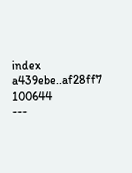index a439ebe..af28ff7 100644
---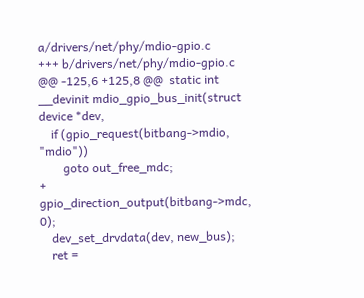a/drivers/net/phy/mdio-gpio.c
+++ b/drivers/net/phy/mdio-gpio.c
@@ -125,6 +125,8 @@  static int __devinit mdio_gpio_bus_init(struct device *dev,
    if (gpio_request(bitbang->mdio, "mdio"))
        goto out_free_mdc;
+   gpio_direction_output(bitbang->mdc, 0);
    dev_set_drvdata(dev, new_bus);
    ret =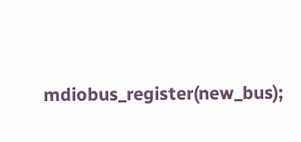mdiobus_register(new_bus);